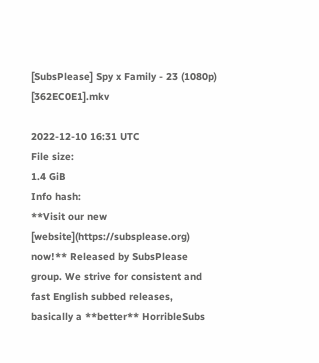[SubsPlease] Spy x Family - 23 (1080p) [362EC0E1].mkv

2022-12-10 16:31 UTC
File size:
1.4 GiB
Info hash:
**Visit our new [website](https://subsplease.org) now!** Released by SubsPlease group. We strive for consistent and fast English subbed releases, basically a **better** HorribleSubs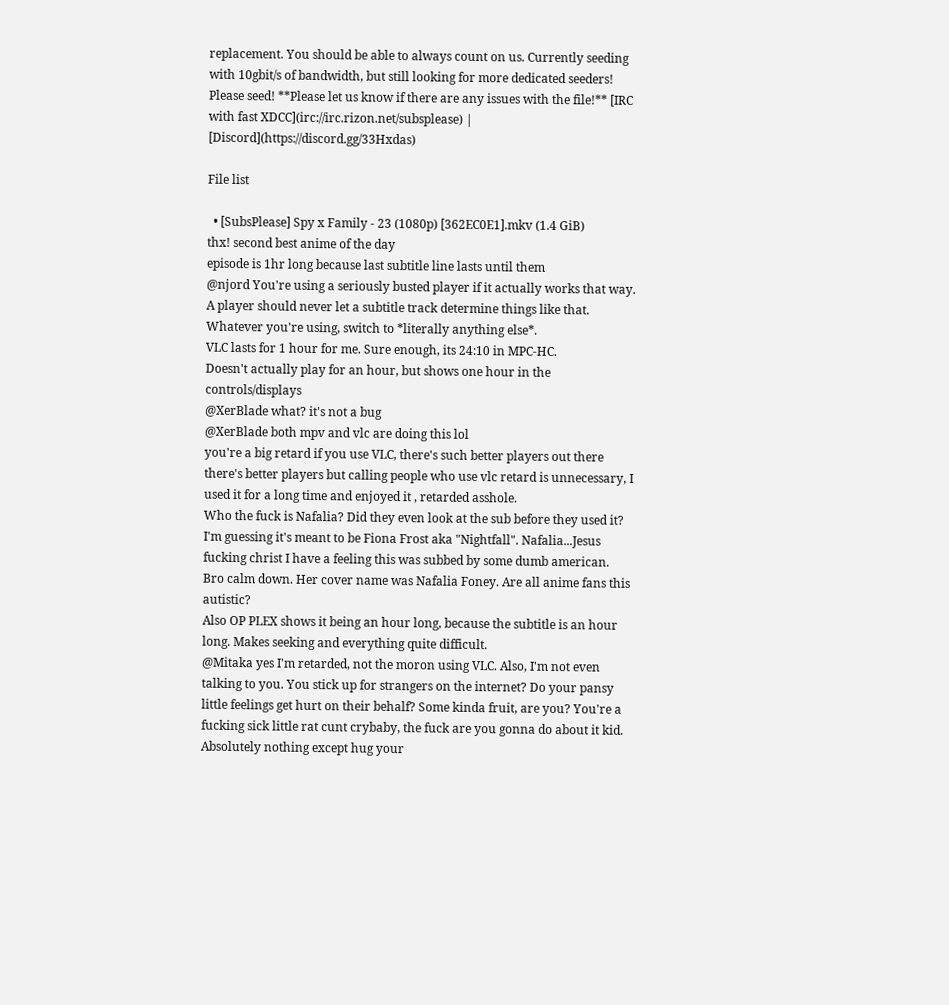replacement. You should be able to always count on us. Currently seeding with 10gbit/s of bandwidth, but still looking for more dedicated seeders! Please seed! **Please let us know if there are any issues with the file!** [IRC with fast XDCC](irc://irc.rizon.net/subsplease) | [Discord](https://discord.gg/33Hxdas)

File list

  • [SubsPlease] Spy x Family - 23 (1080p) [362EC0E1].mkv (1.4 GiB)
thx! second best anime of the day
episode is 1hr long because last subtitle line lasts until them
@njord You're using a seriously busted player if it actually works that way. A player should never let a subtitle track determine things like that. Whatever you're using, switch to *literally anything else*.
VLC lasts for 1 hour for me. Sure enough, its 24:10 in MPC-HC.
Doesn't actually play for an hour, but shows one hour in the controls/displays
@XerBlade what? it's not a bug
@XerBlade both mpv and vlc are doing this lol
you're a big retard if you use VLC, there's such better players out there
there's better players but calling people who use vlc retard is unnecessary, I used it for a long time and enjoyed it , retarded asshole.
Who the fuck is Nafalia? Did they even look at the sub before they used it? I'm guessing it's meant to be Fiona Frost aka "Nightfall". Nafalia...Jesus fucking christ I have a feeling this was subbed by some dumb american.
Bro calm down. Her cover name was Nafalia Foney. Are all anime fans this autistic?
Also OP PLEX shows it being an hour long, because the subtitle is an hour long. Makes seeking and everything quite difficult.
@Mitaka yes I'm retarded, not the moron using VLC. Also, I'm not even talking to you. You stick up for strangers on the internet? Do your pansy little feelings get hurt on their behalf? Some kinda fruit, are you? You're a fucking sick little rat cunt crybaby, the fuck are you gonna do about it kid. Absolutely nothing except hug your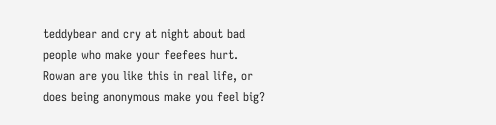teddybear and cry at night about bad people who make your feefees hurt.
Rowan are you like this in real life, or does being anonymous make you feel big?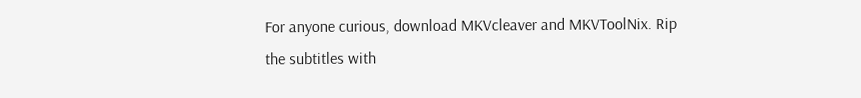For anyone curious, download MKVcleaver and MKVToolNix. Rip the subtitles with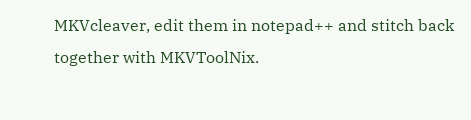MKVcleaver, edit them in notepad++ and stitch back together with MKVToolNix.